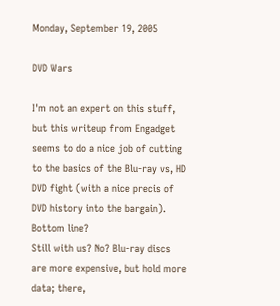Monday, September 19, 2005

DVD Wars

I'm not an expert on this stuff, but this writeup from Engadget seems to do a nice job of cutting to the basics of the Blu-ray vs, HD DVD fight (with a nice precis of DVD history into the bargain). Bottom line?
Still with us? No? Blu-ray discs are more expensive, but hold more data; there,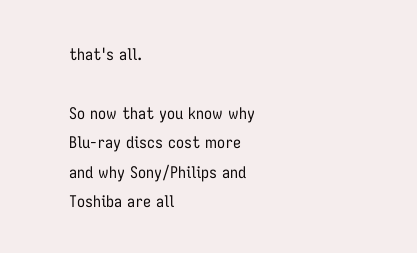that's all.

So now that you know why Blu-ray discs cost more and why Sony/Philips and Toshiba are all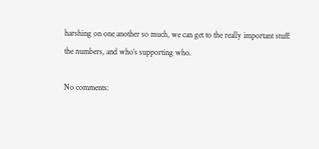harshing on one another so much, we can get to the really important stuff: the numbers, and who’s supporting who.

No comments: